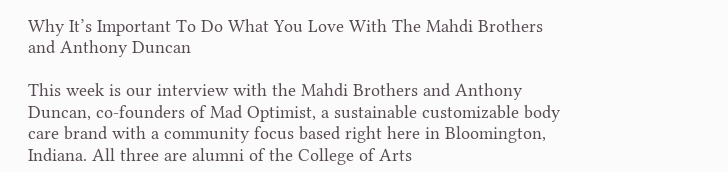Why It’s Important To Do What You Love With The Mahdi Brothers and Anthony Duncan

This week is our interview with the Mahdi Brothers and Anthony Duncan, co-founders of Mad Optimist, a sustainable customizable body care brand with a community focus based right here in Bloomington, Indiana. All three are alumni of the College of Arts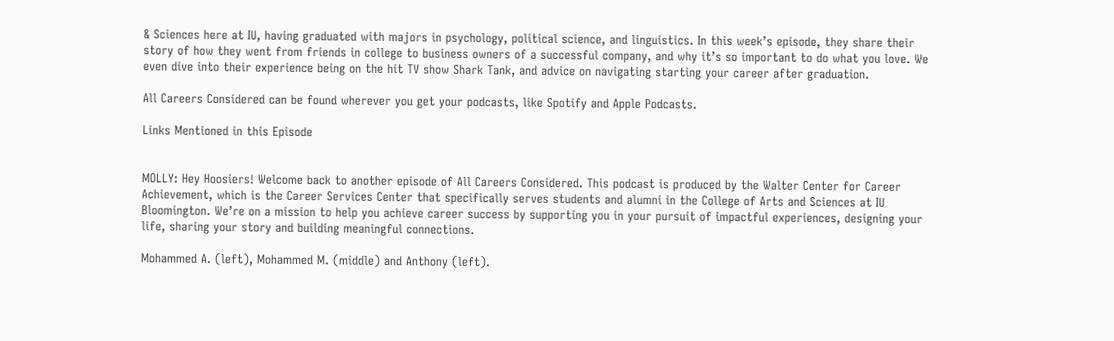& Sciences here at IU, having graduated with majors in psychology, political science, and linguistics. In this week’s episode, they share their story of how they went from friends in college to business owners of a successful company, and why it’s so important to do what you love. We even dive into their experience being on the hit TV show Shark Tank, and advice on navigating starting your career after graduation.

All Careers Considered can be found wherever you get your podcasts, like Spotify and Apple Podcasts.

Links Mentioned in this Episode


MOLLY: Hey Hoosiers! Welcome back to another episode of All Careers Considered. This podcast is produced by the Walter Center for Career Achievement, which is the Career Services Center that specifically serves students and alumni in the College of Arts and Sciences at IU Bloomington. We’re on a mission to help you achieve career success by supporting you in your pursuit of impactful experiences, designing your life, sharing your story and building meaningful connections.

Mohammed A. (left), Mohammed M. (middle) and Anthony (left).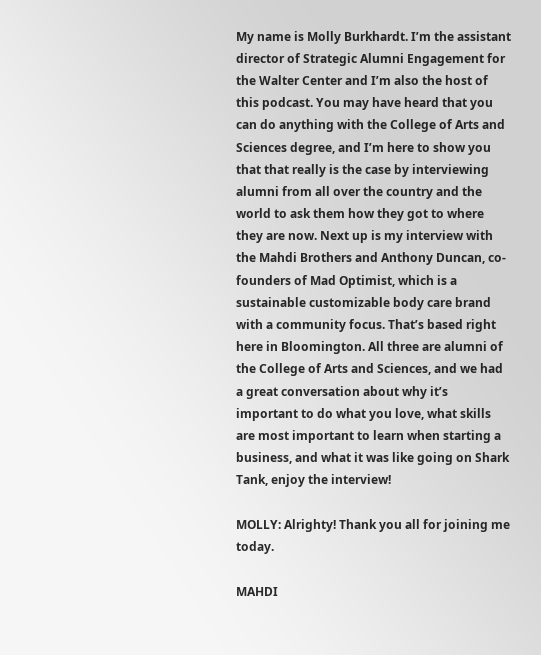My name is Molly Burkhardt. I’m the assistant director of Strategic Alumni Engagement for the Walter Center and I’m also the host of this podcast. You may have heard that you can do anything with the College of Arts and Sciences degree, and I’m here to show you that that really is the case by interviewing alumni from all over the country and the world to ask them how they got to where they are now. Next up is my interview with the Mahdi Brothers and Anthony Duncan, co-founders of Mad Optimist, which is a sustainable customizable body care brand with a community focus. That’s based right here in Bloomington. All three are alumni of the College of Arts and Sciences, and we had a great conversation about why it’s important to do what you love, what skills are most important to learn when starting a business, and what it was like going on Shark Tank, enjoy the interview!

MOLLY: Alrighty! Thank you all for joining me today.

MAHDI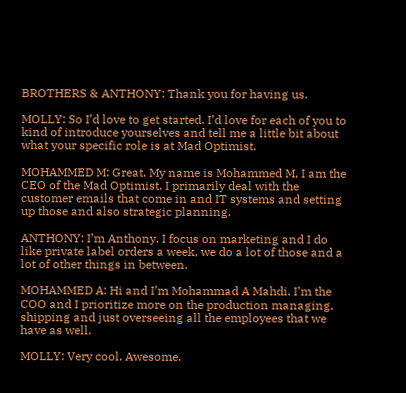BROTHERS & ANTHONY: Thank you for having us.

MOLLY: So I’d love to get started. I’d love for each of you to kind of introduce yourselves and tell me a little bit about what your specific role is at Mad Optimist.

MOHAMMED M: Great. My name is Mohammed M, I am the CEO of the Mad Optimist. I primarily deal with the customer emails that come in and IT systems and setting up those and also strategic planning.

ANTHONY: I’m Anthony. I focus on marketing and I do like private label orders a week, we do a lot of those and a lot of other things in between.

MOHAMMED A: Hi and I’m Mohammad A Mahdi. I’m the COO and I prioritize more on the production managing, shipping and just overseeing all the employees that we have as well.

MOLLY: Very cool. Awesome.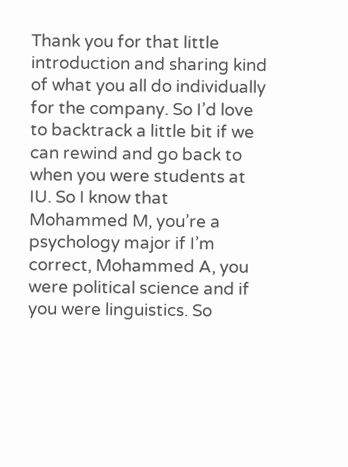Thank you for that little introduction and sharing kind of what you all do individually for the company. So I’d love to backtrack a little bit if we can rewind and go back to when you were students at IU. So I know that Mohammed M, you’re a psychology major if I’m correct, Mohammed A, you were political science and if you were linguistics. So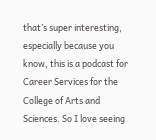that’s super interesting, especially because you know, this is a podcast for Career Services for the College of Arts and Sciences. So I love seeing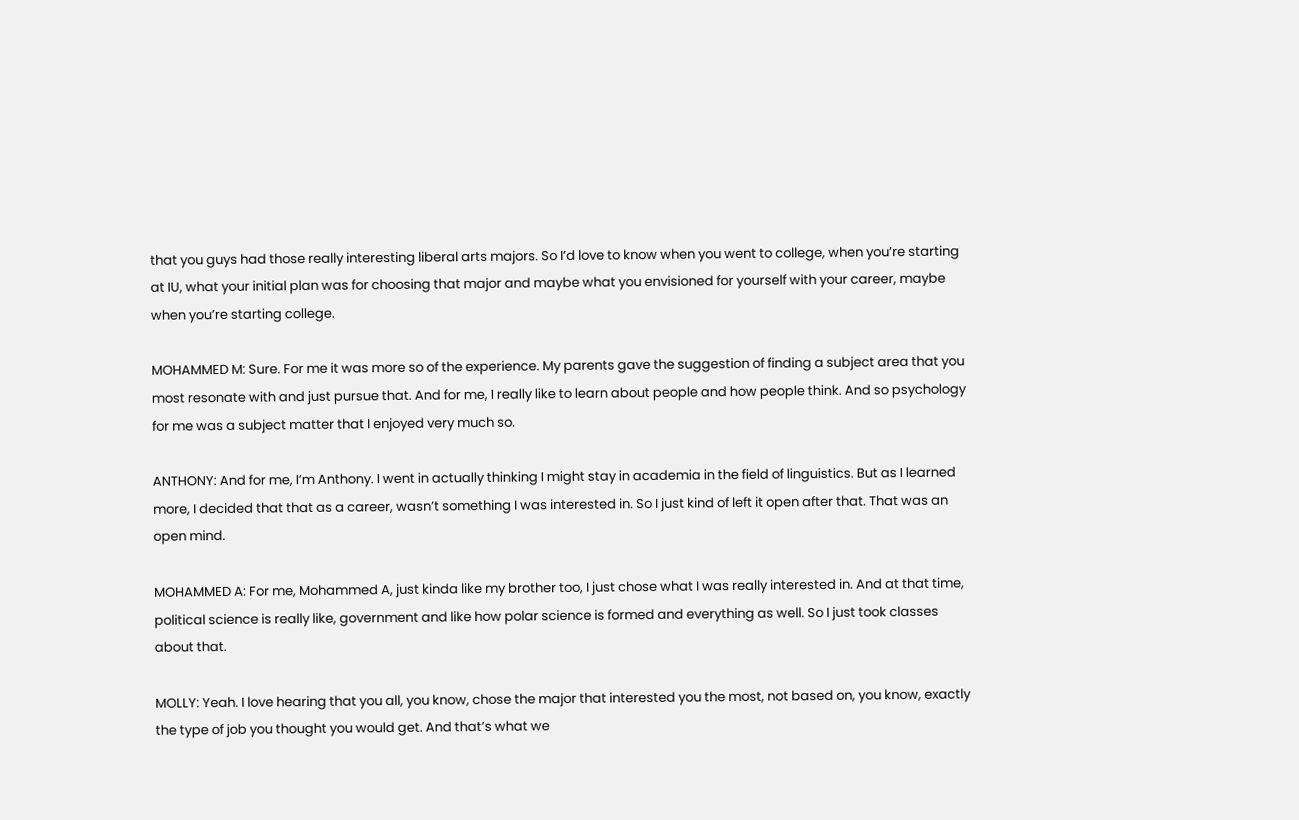that you guys had those really interesting liberal arts majors. So I’d love to know when you went to college, when you’re starting at IU, what your initial plan was for choosing that major and maybe what you envisioned for yourself with your career, maybe when you’re starting college.

MOHAMMED M: Sure. For me it was more so of the experience. My parents gave the suggestion of finding a subject area that you most resonate with and just pursue that. And for me, I really like to learn about people and how people think. And so psychology for me was a subject matter that I enjoyed very much so.

ANTHONY: And for me, I’m Anthony. I went in actually thinking I might stay in academia in the field of linguistics. But as I learned more, I decided that that as a career, wasn’t something I was interested in. So I just kind of left it open after that. That was an open mind.

MOHAMMED A: For me, Mohammed A, just kinda like my brother too, I just chose what I was really interested in. And at that time, political science is really like, government and like how polar science is formed and everything as well. So I just took classes about that.

MOLLY: Yeah. I love hearing that you all, you know, chose the major that interested you the most, not based on, you know, exactly the type of job you thought you would get. And that’s what we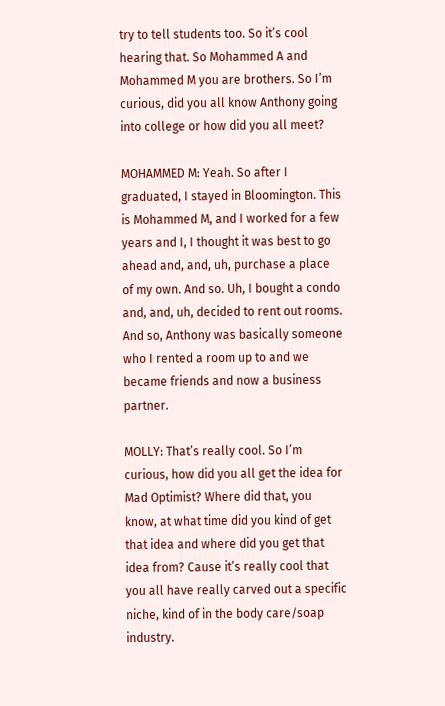try to tell students too. So it’s cool hearing that. So Mohammed A and Mohammed M you are brothers. So I’m curious, did you all know Anthony going into college or how did you all meet?

MOHAMMED M: Yeah. So after I graduated, I stayed in Bloomington. This is Mohammed M, and I worked for a few years and I, I thought it was best to go ahead and, and, uh, purchase a place of my own. And so. Uh, I bought a condo and, and, uh, decided to rent out rooms. And so, Anthony was basically someone who I rented a room up to and we became friends and now a business partner.

MOLLY: That’s really cool. So I’m curious, how did you all get the idea for Mad Optimist? Where did that, you know, at what time did you kind of get that idea and where did you get that idea from? Cause it’s really cool that you all have really carved out a specific niche, kind of in the body care/soap industry.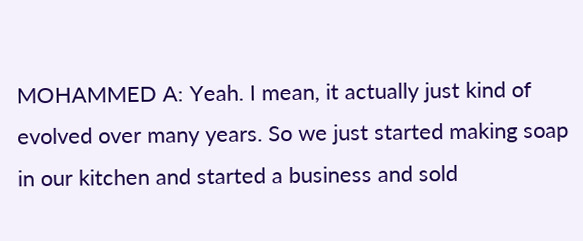MOHAMMED A: Yeah. I mean, it actually just kind of evolved over many years. So we just started making soap in our kitchen and started a business and sold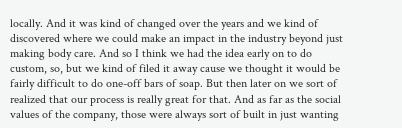locally. And it was kind of changed over the years and we kind of discovered where we could make an impact in the industry beyond just making body care. And so I think we had the idea early on to do custom, so, but we kind of filed it away cause we thought it would be fairly difficult to do one-off bars of soap. But then later on we sort of realized that our process is really great for that. And as far as the social values of the company, those were always sort of built in just wanting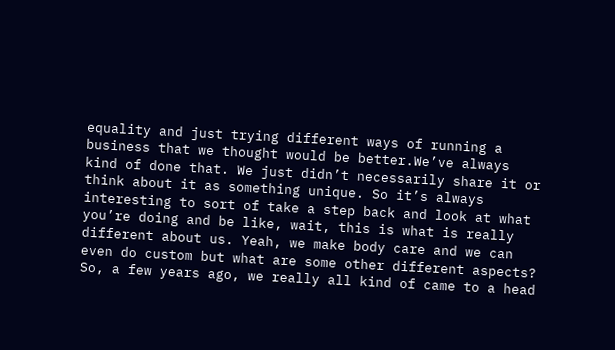equality and just trying different ways of running a business that we thought would be better.We’ve always kind of done that. We just didn’t necessarily share it or think about it as something unique. So it’s always interesting to sort of take a step back and look at what you’re doing and be like, wait, this is what is really different about us. Yeah, we make body care and we can even do custom but what are some other different aspects? So, a few years ago, we really all kind of came to a head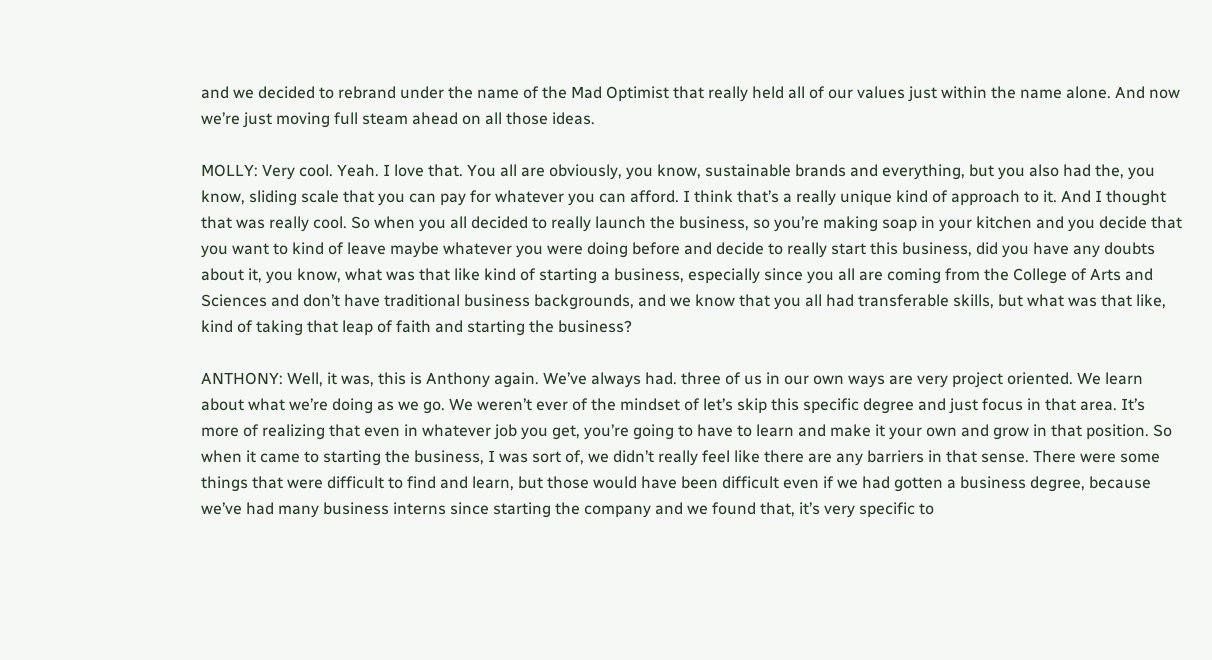and we decided to rebrand under the name of the Mad Optimist that really held all of our values just within the name alone. And now we’re just moving full steam ahead on all those ideas.

MOLLY: Very cool. Yeah. I love that. You all are obviously, you know, sustainable brands and everything, but you also had the, you know, sliding scale that you can pay for whatever you can afford. I think that’s a really unique kind of approach to it. And I thought that was really cool. So when you all decided to really launch the business, so you’re making soap in your kitchen and you decide that you want to kind of leave maybe whatever you were doing before and decide to really start this business, did you have any doubts about it, you know, what was that like kind of starting a business, especially since you all are coming from the College of Arts and Sciences and don’t have traditional business backgrounds, and we know that you all had transferable skills, but what was that like, kind of taking that leap of faith and starting the business?

ANTHONY: Well, it was, this is Anthony again. We’ve always had. three of us in our own ways are very project oriented. We learn about what we’re doing as we go. We weren’t ever of the mindset of let’s skip this specific degree and just focus in that area. It’s more of realizing that even in whatever job you get, you’re going to have to learn and make it your own and grow in that position. So when it came to starting the business, I was sort of, we didn’t really feel like there are any barriers in that sense. There were some things that were difficult to find and learn, but those would have been difficult even if we had gotten a business degree, because we’ve had many business interns since starting the company and we found that, it’s very specific to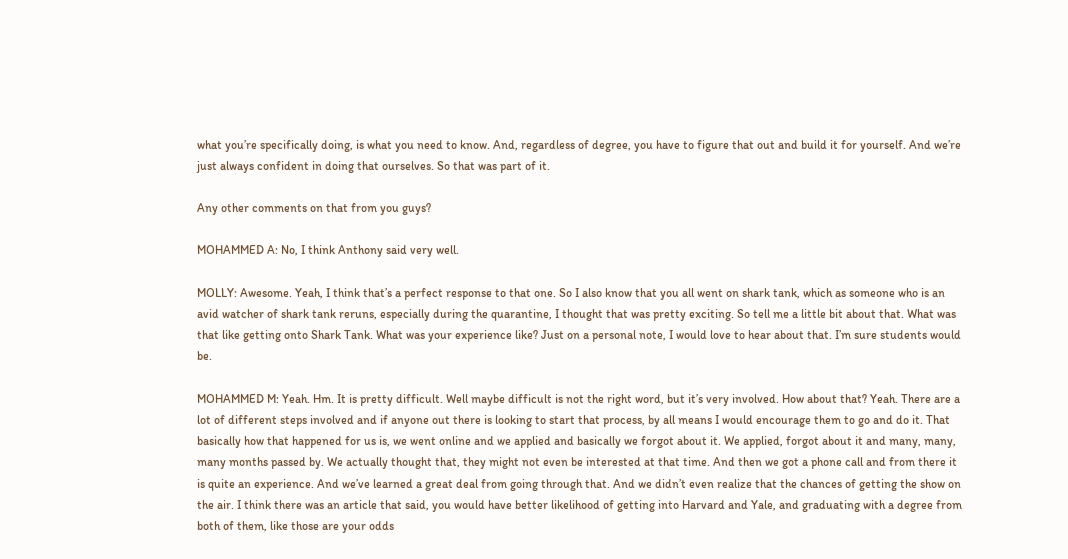what you’re specifically doing, is what you need to know. And, regardless of degree, you have to figure that out and build it for yourself. And we’re just always confident in doing that ourselves. So that was part of it.

Any other comments on that from you guys?

MOHAMMED A: No, I think Anthony said very well.

MOLLY: Awesome. Yeah, I think that’s a perfect response to that one. So I also know that you all went on shark tank, which as someone who is an avid watcher of shark tank reruns, especially during the quarantine, I thought that was pretty exciting. So tell me a little bit about that. What was that like getting onto Shark Tank. What was your experience like? Just on a personal note, I would love to hear about that. I’m sure students would be.

MOHAMMED M: Yeah. Hm. It is pretty difficult. Well maybe difficult is not the right word, but it’s very involved. How about that? Yeah. There are a lot of different steps involved and if anyone out there is looking to start that process, by all means I would encourage them to go and do it. That basically how that happened for us is, we went online and we applied and basically we forgot about it. We applied, forgot about it and many, many, many months passed by. We actually thought that, they might not even be interested at that time. And then we got a phone call and from there it is quite an experience. And we’ve learned a great deal from going through that. And we didn’t even realize that the chances of getting the show on the air. I think there was an article that said, you would have better likelihood of getting into Harvard and Yale, and graduating with a degree from both of them, like those are your odds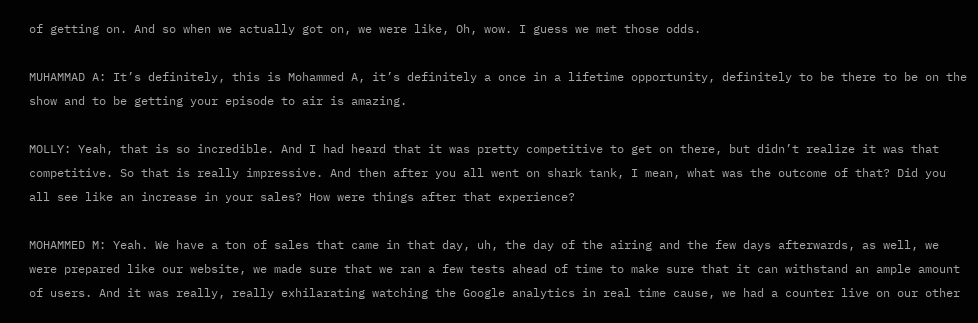of getting on. And so when we actually got on, we were like, Oh, wow. I guess we met those odds.

MUHAMMAD A: It’s definitely, this is Mohammed A, it’s definitely a once in a lifetime opportunity, definitely to be there to be on the show and to be getting your episode to air is amazing.

MOLLY: Yeah, that is so incredible. And I had heard that it was pretty competitive to get on there, but didn’t realize it was that competitive. So that is really impressive. And then after you all went on shark tank, I mean, what was the outcome of that? Did you all see like an increase in your sales? How were things after that experience?

MOHAMMED M: Yeah. We have a ton of sales that came in that day, uh, the day of the airing and the few days afterwards, as well, we were prepared like our website, we made sure that we ran a few tests ahead of time to make sure that it can withstand an ample amount of users. And it was really, really exhilarating watching the Google analytics in real time cause, we had a counter live on our other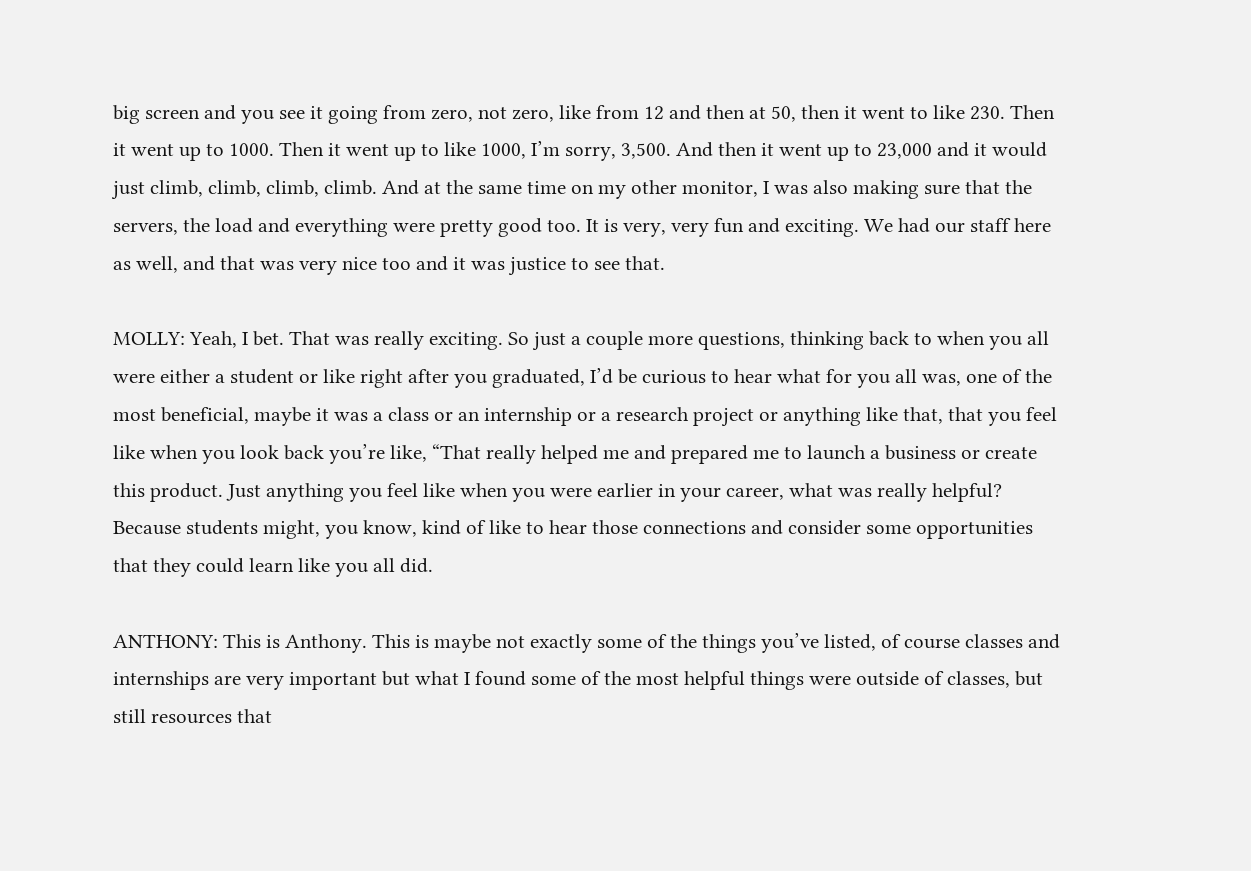big screen and you see it going from zero, not zero, like from 12 and then at 50, then it went to like 230. Then it went up to 1000. Then it went up to like 1000, I’m sorry, 3,500. And then it went up to 23,000 and it would just climb, climb, climb, climb. And at the same time on my other monitor, I was also making sure that the servers, the load and everything were pretty good too. It is very, very fun and exciting. We had our staff here as well, and that was very nice too and it was justice to see that.

MOLLY: Yeah, I bet. That was really exciting. So just a couple more questions, thinking back to when you all were either a student or like right after you graduated, I’d be curious to hear what for you all was, one of the most beneficial, maybe it was a class or an internship or a research project or anything like that, that you feel like when you look back you’re like, “That really helped me and prepared me to launch a business or create this product. Just anything you feel like when you were earlier in your career, what was really helpful? Because students might, you know, kind of like to hear those connections and consider some opportunities that they could learn like you all did.

ANTHONY: This is Anthony. This is maybe not exactly some of the things you’ve listed, of course classes and internships are very important but what I found some of the most helpful things were outside of classes, but still resources that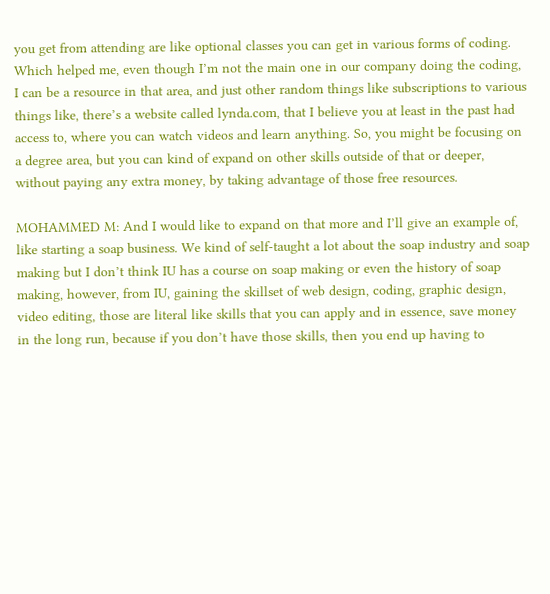you get from attending are like optional classes you can get in various forms of coding. Which helped me, even though I’m not the main one in our company doing the coding, I can be a resource in that area, and just other random things like subscriptions to various things like, there’s a website called lynda.com, that I believe you at least in the past had access to, where you can watch videos and learn anything. So, you might be focusing on a degree area, but you can kind of expand on other skills outside of that or deeper, without paying any extra money, by taking advantage of those free resources.

MOHAMMED M: And I would like to expand on that more and I’ll give an example of, like starting a soap business. We kind of self-taught a lot about the soap industry and soap making but I don’t think IU has a course on soap making or even the history of soap making, however, from IU, gaining the skillset of web design, coding, graphic design, video editing, those are literal like skills that you can apply and in essence, save money in the long run, because if you don’t have those skills, then you end up having to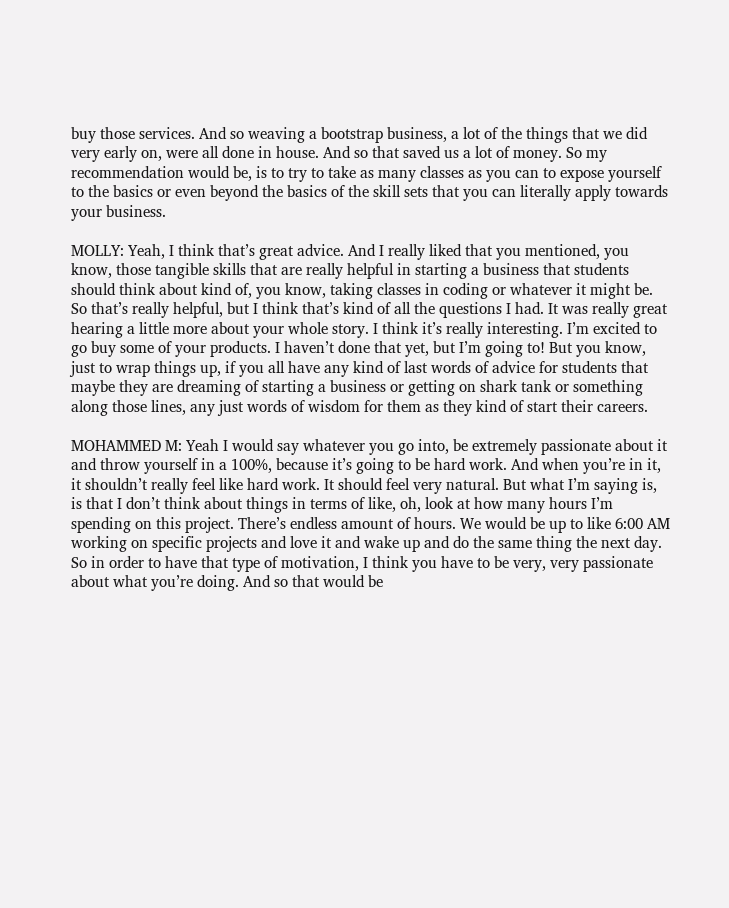buy those services. And so weaving a bootstrap business, a lot of the things that we did very early on, were all done in house. And so that saved us a lot of money. So my recommendation would be, is to try to take as many classes as you can to expose yourself to the basics or even beyond the basics of the skill sets that you can literally apply towards your business.

MOLLY: Yeah, I think that’s great advice. And I really liked that you mentioned, you know, those tangible skills that are really helpful in starting a business that students should think about kind of, you know, taking classes in coding or whatever it might be. So that’s really helpful, but I think that’s kind of all the questions I had. It was really great hearing a little more about your whole story. I think it’s really interesting. I’m excited to go buy some of your products. I haven’t done that yet, but I’m going to! But you know, just to wrap things up, if you all have any kind of last words of advice for students that maybe they are dreaming of starting a business or getting on shark tank or something along those lines, any just words of wisdom for them as they kind of start their careers.

MOHAMMED M: Yeah I would say whatever you go into, be extremely passionate about it and throw yourself in a 100%, because it’s going to be hard work. And when you’re in it, it shouldn’t really feel like hard work. It should feel very natural. But what I’m saying is, is that I don’t think about things in terms of like, oh, look at how many hours I’m spending on this project. There’s endless amount of hours. We would be up to like 6:00 AM working on specific projects and love it and wake up and do the same thing the next day. So in order to have that type of motivation, I think you have to be very, very passionate about what you’re doing. And so that would be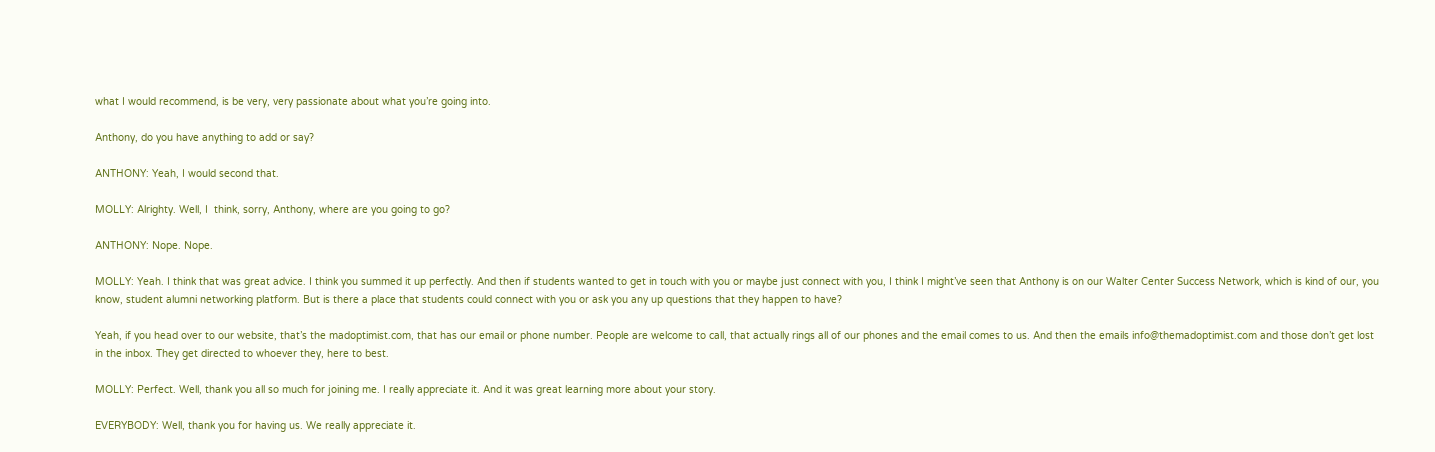what I would recommend, is be very, very passionate about what you’re going into.

Anthony, do you have anything to add or say?

ANTHONY: Yeah, I would second that.

MOLLY: Alrighty. Well, I  think, sorry, Anthony, where are you going to go?

ANTHONY: Nope. Nope.

MOLLY: Yeah. I think that was great advice. I think you summed it up perfectly. And then if students wanted to get in touch with you or maybe just connect with you, I think I might’ve seen that Anthony is on our Walter Center Success Network, which is kind of our, you know, student alumni networking platform. But is there a place that students could connect with you or ask you any up questions that they happen to have?

Yeah, if you head over to our website, that’s the madoptimist.com, that has our email or phone number. People are welcome to call, that actually rings all of our phones and the email comes to us. And then the emails info@themadoptimist.com and those don’t get lost in the inbox. They get directed to whoever they, here to best.

MOLLY: Perfect. Well, thank you all so much for joining me. I really appreciate it. And it was great learning more about your story.

EVERYBODY: Well, thank you for having us. We really appreciate it.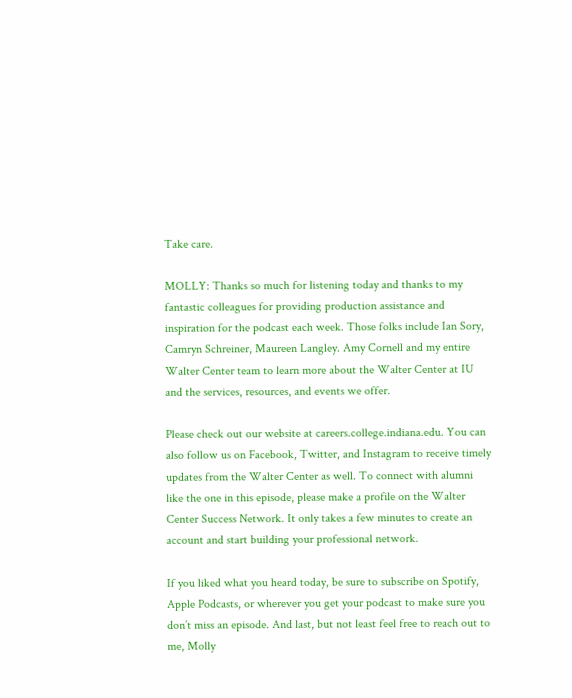Take care.

MOLLY: Thanks so much for listening today and thanks to my fantastic colleagues for providing production assistance and inspiration for the podcast each week. Those folks include Ian Sory, Camryn Schreiner, Maureen Langley. Amy Cornell and my entire Walter Center team to learn more about the Walter Center at IU and the services, resources, and events we offer.

Please check out our website at careers.college.indiana.edu. You can also follow us on Facebook, Twitter, and Instagram to receive timely updates from the Walter Center as well. To connect with alumni like the one in this episode, please make a profile on the Walter Center Success Network. It only takes a few minutes to create an account and start building your professional network.

If you liked what you heard today, be sure to subscribe on Spotify, Apple Podcasts, or wherever you get your podcast to make sure you don’t miss an episode. And last, but not least feel free to reach out to me, Molly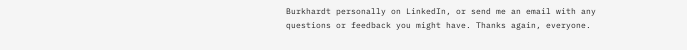Burkhardt personally on LinkedIn, or send me an email with any questions or feedback you might have. Thanks again, everyone.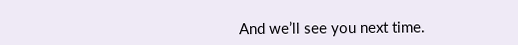And we’ll see you next time.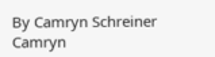By Camryn Schreiner
Camryn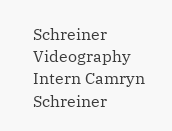Schreiner Videography Intern Camryn Schreiner